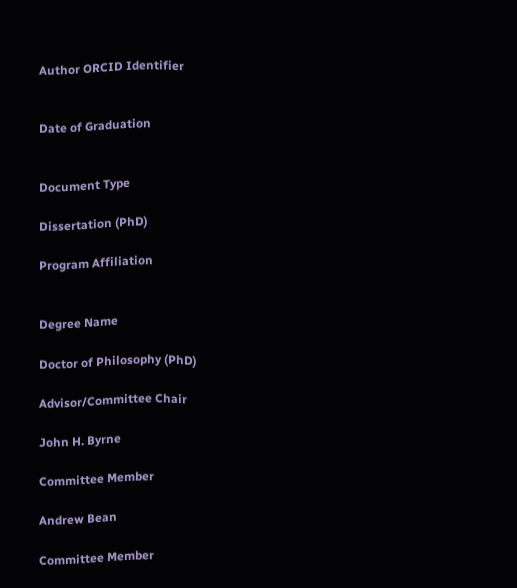Author ORCID Identifier


Date of Graduation


Document Type

Dissertation (PhD)

Program Affiliation


Degree Name

Doctor of Philosophy (PhD)

Advisor/Committee Chair

John H. Byrne

Committee Member

Andrew Bean

Committee Member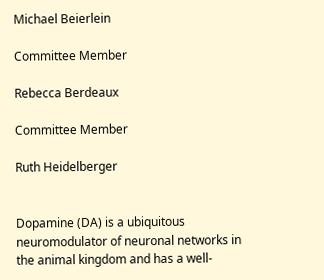Michael Beierlein

Committee Member

Rebecca Berdeaux

Committee Member

Ruth Heidelberger


Dopamine (DA) is a ubiquitous neuromodulator of neuronal networks in the animal kingdom and has a well-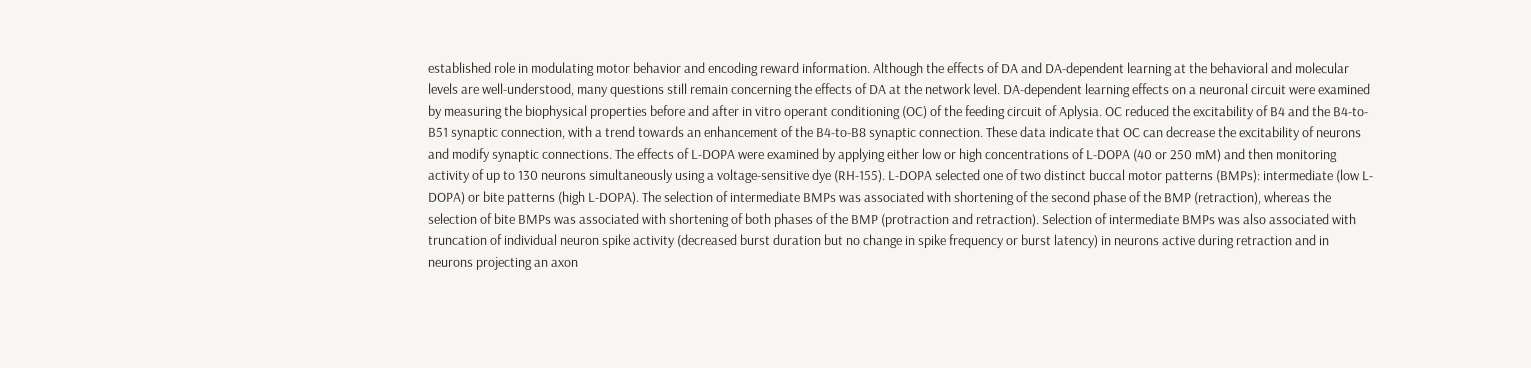established role in modulating motor behavior and encoding reward information. Although the effects of DA and DA-dependent learning at the behavioral and molecular levels are well-understood, many questions still remain concerning the effects of DA at the network level. DA-dependent learning effects on a neuronal circuit were examined by measuring the biophysical properties before and after in vitro operant conditioning (OC) of the feeding circuit of Aplysia. OC reduced the excitability of B4 and the B4-to-B51 synaptic connection, with a trend towards an enhancement of the B4-to-B8 synaptic connection. These data indicate that OC can decrease the excitability of neurons and modify synaptic connections. The effects of L-DOPA were examined by applying either low or high concentrations of L-DOPA (40 or 250 mM) and then monitoring activity of up to 130 neurons simultaneously using a voltage-sensitive dye (RH-155). L-DOPA selected one of two distinct buccal motor patterns (BMPs): intermediate (low L-DOPA) or bite patterns (high L-DOPA). The selection of intermediate BMPs was associated with shortening of the second phase of the BMP (retraction), whereas the selection of bite BMPs was associated with shortening of both phases of the BMP (protraction and retraction). Selection of intermediate BMPs was also associated with truncation of individual neuron spike activity (decreased burst duration but no change in spike frequency or burst latency) in neurons active during retraction and in neurons projecting an axon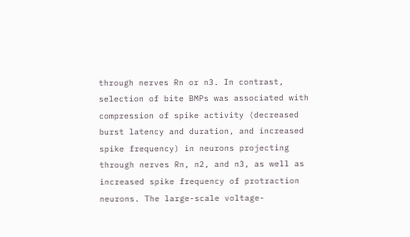through nerves Rn or n3. In contrast, selection of bite BMPs was associated with compression of spike activity (decreased burst latency and duration, and increased spike frequency) in neurons projecting through nerves Rn, n2, and n3, as well as increased spike frequency of protraction neurons. The large-scale voltage-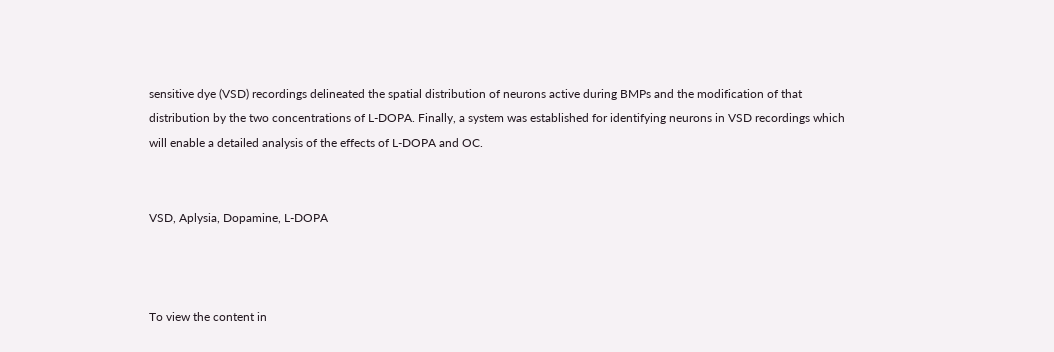sensitive dye (VSD) recordings delineated the spatial distribution of neurons active during BMPs and the modification of that distribution by the two concentrations of L-DOPA. Finally, a system was established for identifying neurons in VSD recordings which will enable a detailed analysis of the effects of L-DOPA and OC.


VSD, Aplysia, Dopamine, L-DOPA



To view the content in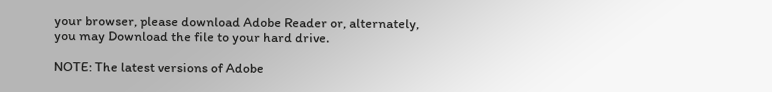your browser, please download Adobe Reader or, alternately,
you may Download the file to your hard drive.

NOTE: The latest versions of Adobe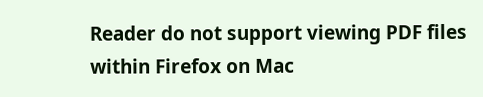Reader do not support viewing PDF files within Firefox on Mac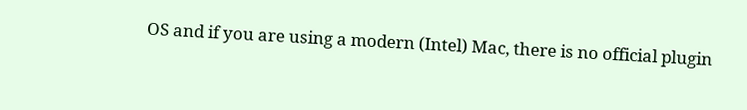OS and if you are using a modern (Intel) Mac, there is no official plugin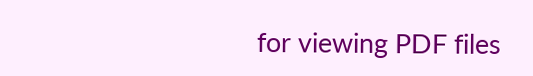for viewing PDF files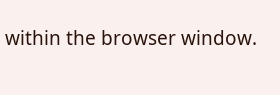within the browser window.